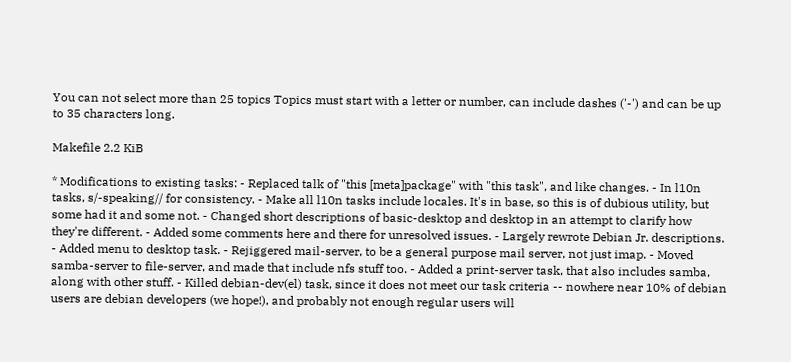You can not select more than 25 topics Topics must start with a letter or number, can include dashes ('-') and can be up to 35 characters long.

Makefile 2.2 KiB

* Modifications to existing tasks: - Replaced talk of "this [meta]package" with "this task", and like changes. - In l10n tasks, s/-speaking// for consistency. - Make all l10n tasks include locales. It's in base, so this is of dubious utility, but some had it and some not. - Changed short descriptions of basic-desktop and desktop in an attempt to clarify how they're different. - Added some comments here and there for unresolved issues. - Largely rewrote Debian Jr. descriptions. - Added menu to desktop task. - Rejiggered mail-server, to be a general purpose mail server, not just imap. - Moved samba-server to file-server, and made that include nfs stuff too. - Added a print-server task, that also includes samba, along with other stuff. - Killed debian-dev(el) task, since it does not meet our task criteria -- nowhere near 10% of debian users are debian developers (we hope!), and probably not enough regular users will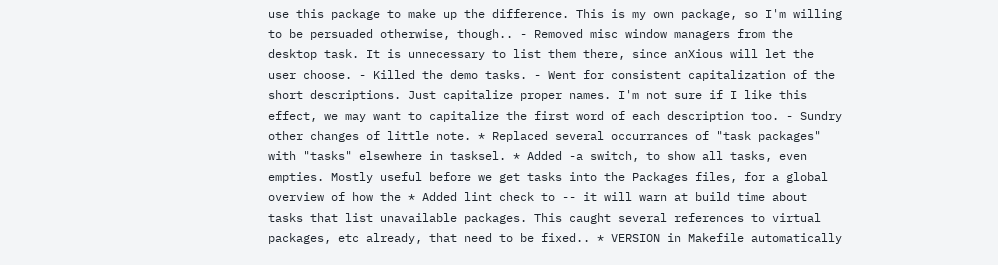use this package to make up the difference. This is my own package, so I'm willing to be persuaded otherwise, though.. - Removed misc window managers from the desktop task. It is unnecessary to list them there, since anXious will let the user choose. - Killed the demo tasks. - Went for consistent capitalization of the short descriptions. Just capitalize proper names. I'm not sure if I like this effect, we may want to capitalize the first word of each description too. - Sundry other changes of little note. * Replaced several occurrances of "task packages" with "tasks" elsewhere in tasksel. * Added -a switch, to show all tasks, even empties. Mostly useful before we get tasks into the Packages files, for a global overview of how the * Added lint check to -- it will warn at build time about tasks that list unavailable packages. This caught several references to virtual packages, etc already, that need to be fixed.. * VERSION in Makefile automatically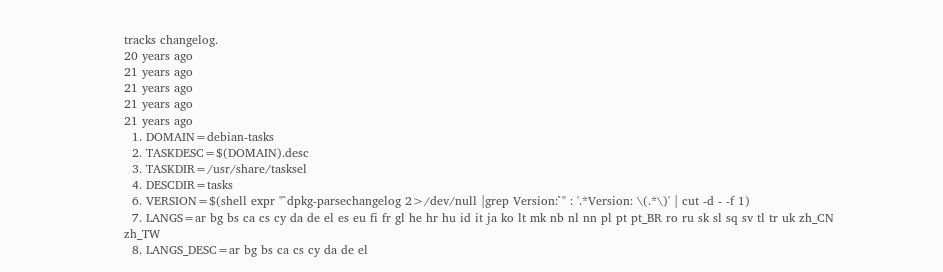tracks changelog.
20 years ago
21 years ago
21 years ago
21 years ago
21 years ago
  1. DOMAIN=debian-tasks
  2. TASKDESC=$(DOMAIN).desc
  3. TASKDIR=/usr/share/tasksel
  4. DESCDIR=tasks
  6. VERSION=$(shell expr "`dpkg-parsechangelog 2>/dev/null |grep Version:`" : '.*Version: \(.*\)' | cut -d - -f 1)
  7. LANGS=ar bg bs ca cs cy da de el es eu fi fr gl he hr hu id it ja ko lt mk nb nl nn pl pt pt_BR ro ru sk sl sq sv tl tr uk zh_CN zh_TW
  8. LANGS_DESC=ar bg bs ca cs cy da de el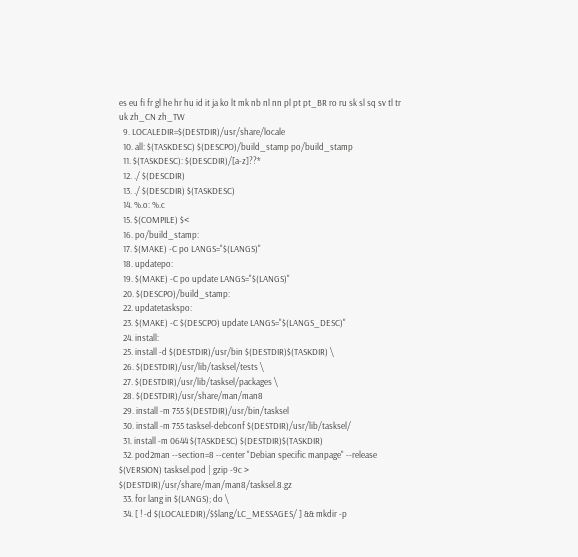es eu fi fr gl he hr hu id it ja ko lt mk nb nl nn pl pt pt_BR ro ru sk sl sq sv tl tr uk zh_CN zh_TW
  9. LOCALEDIR=$(DESTDIR)/usr/share/locale
  10. all: $(TASKDESC) $(DESCPO)/build_stamp po/build_stamp
  11. $(TASKDESC): $(DESCDIR)/[a-z]??*
  12. ./ $(DESCDIR)
  13. ./ $(DESCDIR) $(TASKDESC)
  14. %.o: %.c
  15. $(COMPILE) $<
  16. po/build_stamp:
  17. $(MAKE) -C po LANGS="$(LANGS)"
  18. updatepo:
  19. $(MAKE) -C po update LANGS="$(LANGS)"
  20. $(DESCPO)/build_stamp:
  22. updatetaskspo:
  23. $(MAKE) -C $(DESCPO) update LANGS="$(LANGS_DESC)"
  24. install:
  25. install -d $(DESTDIR)/usr/bin $(DESTDIR)$(TASKDIR) \
  26. $(DESTDIR)/usr/lib/tasksel/tests \
  27. $(DESTDIR)/usr/lib/tasksel/packages \
  28. $(DESTDIR)/usr/share/man/man8
  29. install -m 755 $(DESTDIR)/usr/bin/tasksel
  30. install -m 755 tasksel-debconf $(DESTDIR)/usr/lib/tasksel/
  31. install -m 0644 $(TASKDESC) $(DESTDIR)$(TASKDIR)
  32. pod2man --section=8 --center "Debian specific manpage" --release $(VERSION) tasksel.pod | gzip -9c > $(DESTDIR)/usr/share/man/man8/tasksel.8.gz
  33. for lang in $(LANGS); do \
  34. [ ! -d $(LOCALEDIR)/$$lang/LC_MESSAGES/ ] && mkdir -p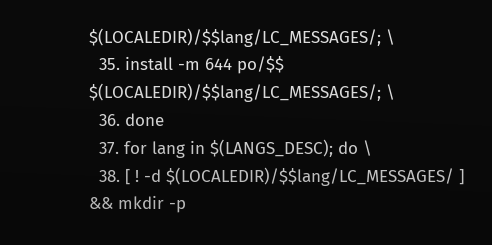$(LOCALEDIR)/$$lang/LC_MESSAGES/; \
  35. install -m 644 po/$$ $(LOCALEDIR)/$$lang/LC_MESSAGES/; \
  36. done
  37. for lang in $(LANGS_DESC); do \
  38. [ ! -d $(LOCALEDIR)/$$lang/LC_MESSAGES/ ] && mkdir -p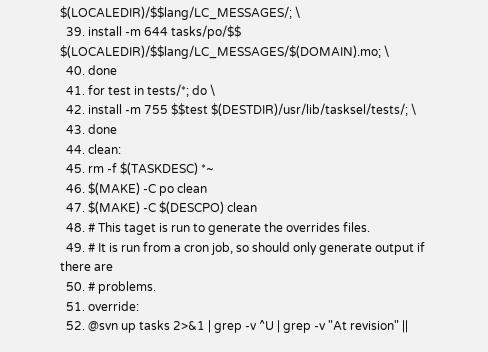$(LOCALEDIR)/$$lang/LC_MESSAGES/; \
  39. install -m 644 tasks/po/$$ $(LOCALEDIR)/$$lang/LC_MESSAGES/$(DOMAIN).mo; \
  40. done
  41. for test in tests/*; do \
  42. install -m 755 $$test $(DESTDIR)/usr/lib/tasksel/tests/; \
  43. done
  44. clean:
  45. rm -f $(TASKDESC) *~
  46. $(MAKE) -C po clean
  47. $(MAKE) -C $(DESCPO) clean
  48. # This taget is run to generate the overrides files.
  49. # It is run from a cron job, so should only generate output if there are
  50. # problems.
  51. override:
  52. @svn up tasks 2>&1 | grep -v ^U | grep -v "At revision" ||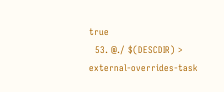true
  53. @./ $(DESCDIR) > external-overrides-task